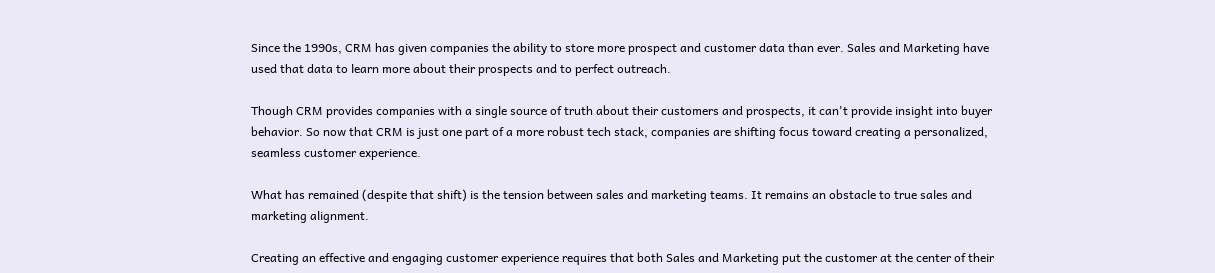Since the 1990s, CRM has given companies the ability to store more prospect and customer data than ever. Sales and Marketing have used that data to learn more about their prospects and to perfect outreach.

Though CRM provides companies with a single source of truth about their customers and prospects, it can't provide insight into buyer behavior. So now that CRM is just one part of a more robust tech stack, companies are shifting focus toward creating a personalized, seamless customer experience.

What has remained (despite that shift) is the tension between sales and marketing teams. It remains an obstacle to true sales and marketing alignment.

Creating an effective and engaging customer experience requires that both Sales and Marketing put the customer at the center of their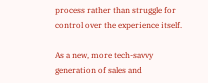process rather than struggle for control over the experience itself.

As a new, more tech-savvy generation of sales and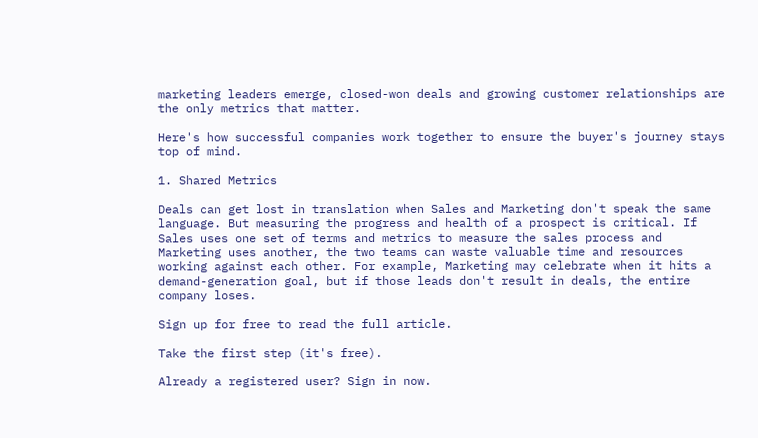marketing leaders emerge, closed-won deals and growing customer relationships are the only metrics that matter.

Here's how successful companies work together to ensure the buyer's journey stays top of mind.

1. Shared Metrics

Deals can get lost in translation when Sales and Marketing don't speak the same language. But measuring the progress and health of a prospect is critical. If Sales uses one set of terms and metrics to measure the sales process and Marketing uses another, the two teams can waste valuable time and resources working against each other. For example, Marketing may celebrate when it hits a demand-generation goal, but if those leads don't result in deals, the entire company loses.

Sign up for free to read the full article.

Take the first step (it's free).

Already a registered user? Sign in now.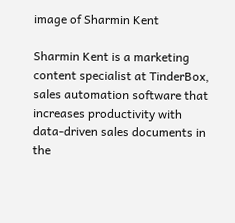image of Sharmin Kent

Sharmin Kent is a marketing content specialist at TinderBox, sales automation software that increases productivity with data-driven sales documents in the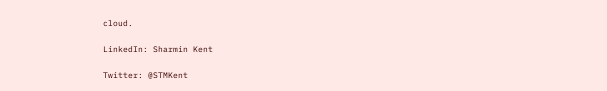cloud.

LinkedIn: Sharmin Kent

Twitter: @STMKent